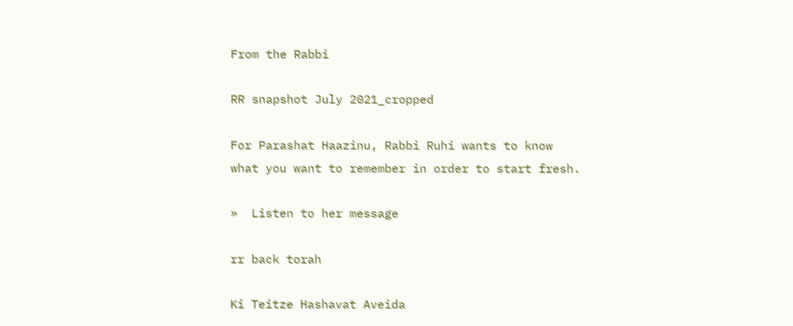From the Rabbi

RR snapshot July 2021_cropped

For Parashat Haazinu, Rabbi Ruhi wants to know what you want to remember in order to start fresh.

»  Listen to her message

rr back torah

Ki Teitze Hashavat Aveida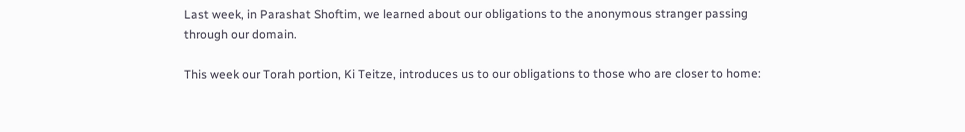Last week, in Parashat Shoftim, we learned about our obligations to the anonymous stranger passing through our domain.

This week our Torah portion, Ki Teitze, introduces us to our obligations to those who are closer to home: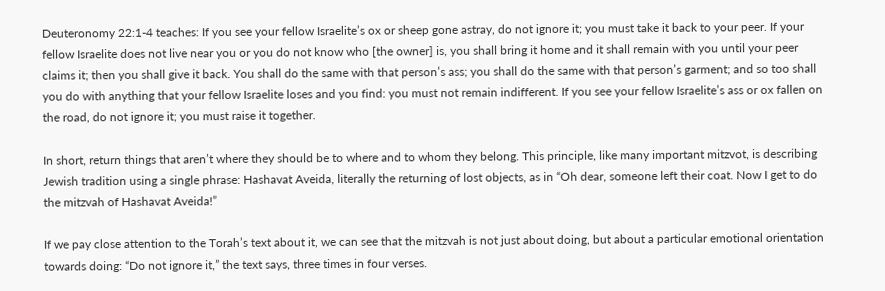Deuteronomy 22:1-4 teaches: If you see your fellow Israelite’s ox or sheep gone astray, do not ignore it; you must take it back to your peer. If your fellow Israelite does not live near you or you do not know who [the owner] is, you shall bring it home and it shall remain with you until your peer claims it; then you shall give it back. You shall do the same with that person’s ass; you shall do the same with that person’s garment; and so too shall you do with anything that your fellow Israelite loses and you find: you must not remain indifferent. If you see your fellow Israelite’s ass or ox fallen on the road, do not ignore it; you must raise it together.

In short, return things that aren’t where they should be to where and to whom they belong. This principle, like many important mitzvot, is describing Jewish tradition using a single phrase: Hashavat Aveida, literally the returning of lost objects, as in “Oh dear, someone left their coat. Now I get to do the mitzvah of Hashavat Aveida!”

If we pay close attention to the Torah’s text about it, we can see that the mitzvah is not just about doing, but about a particular emotional orientation towards doing: “Do not ignore it,” the text says, three times in four verses.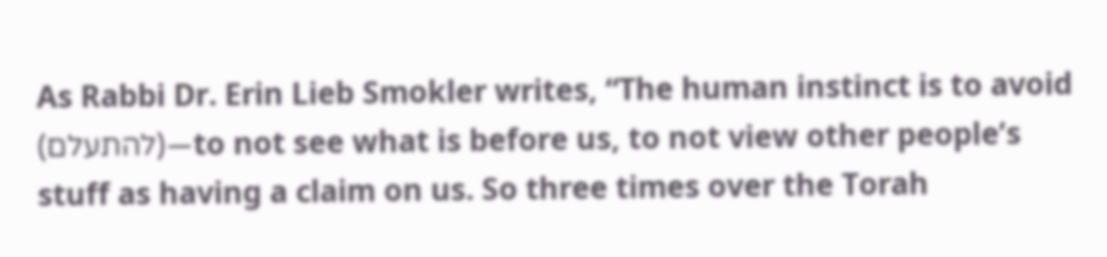As Rabbi Dr. Erin Lieb Smokler writes, “The human instinct is to avoid (להתעלם)—to not see what is before us, to not view other people’s stuff as having a claim on us. So three times over the Torah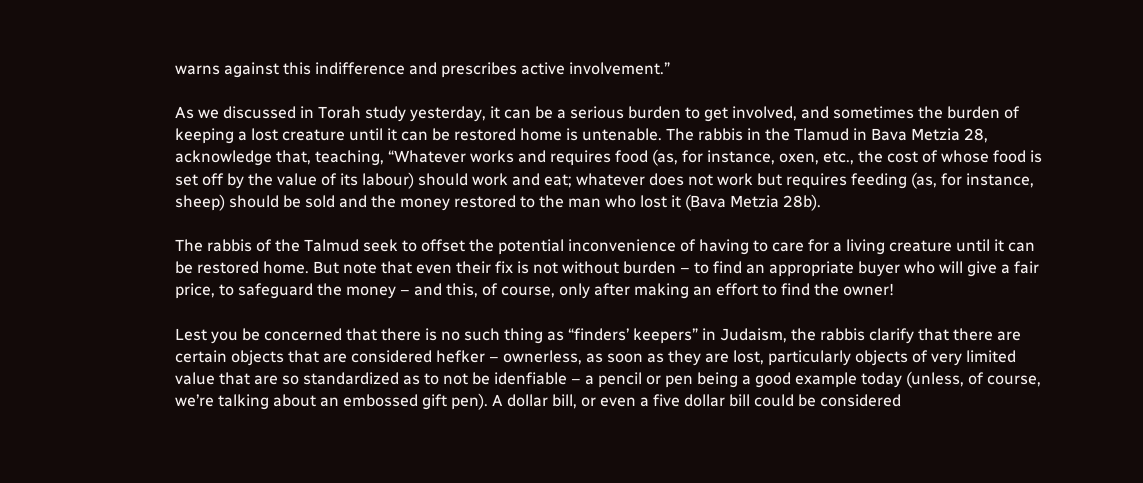warns against this indifference and prescribes active involvement.”

As we discussed in Torah study yesterday, it can be a serious burden to get involved, and sometimes the burden of keeping a lost creature until it can be restored home is untenable. The rabbis in the Tlamud in Bava Metzia 28, acknowledge that, teaching, “Whatever works and requires food (as, for instance, oxen, etc., the cost of whose food is set off by the value of its labour) should work and eat; whatever does not work but requires feeding (as, for instance, sheep) should be sold and the money restored to the man who lost it (Bava Metzia 28b).

The rabbis of the Talmud seek to offset the potential inconvenience of having to care for a living creature until it can be restored home. But note that even their fix is not without burden – to find an appropriate buyer who will give a fair price, to safeguard the money – and this, of course, only after making an effort to find the owner!

Lest you be concerned that there is no such thing as “finders’ keepers” in Judaism, the rabbis clarify that there are certain objects that are considered hefker – ownerless, as soon as they are lost, particularly objects of very limited value that are so standardized as to not be idenfiable – a pencil or pen being a good example today (unless, of course, we’re talking about an embossed gift pen). A dollar bill, or even a five dollar bill could be considered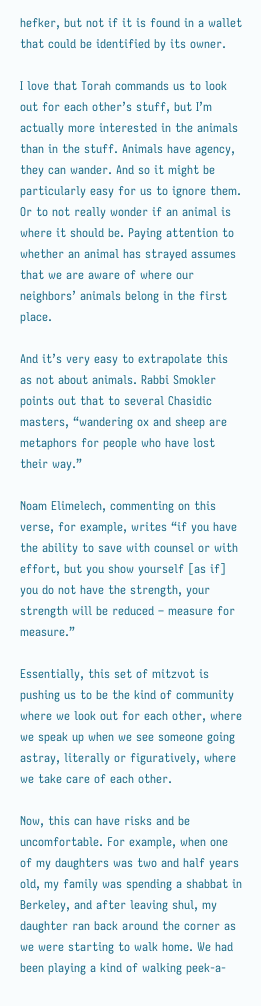hefker, but not if it is found in a wallet that could be identified by its owner.

I love that Torah commands us to look out for each other’s stuff, but I’m actually more interested in the animals than in the stuff. Animals have agency, they can wander. And so it might be particularly easy for us to ignore them. Or to not really wonder if an animal is where it should be. Paying attention to whether an animal has strayed assumes that we are aware of where our neighbors’ animals belong in the first place.

And it’s very easy to extrapolate this as not about animals. Rabbi Smokler points out that to several Chasidic masters, “wandering ox and sheep are metaphors for people who have lost their way.”

Noam Elimelech, commenting on this verse, for example, writes “if you have the ability to save with counsel or with effort, but you show yourself [as if] you do not have the strength, your strength will be reduced – measure for measure.”

Essentially, this set of mitzvot is pushing us to be the kind of community where we look out for each other, where we speak up when we see someone going astray, literally or figuratively, where we take care of each other.

Now, this can have risks and be uncomfortable. For example, when one of my daughters was two and half years old, my family was spending a shabbat in Berkeley, and after leaving shul, my daughter ran back around the corner as we were starting to walk home. We had been playing a kind of walking peek-a-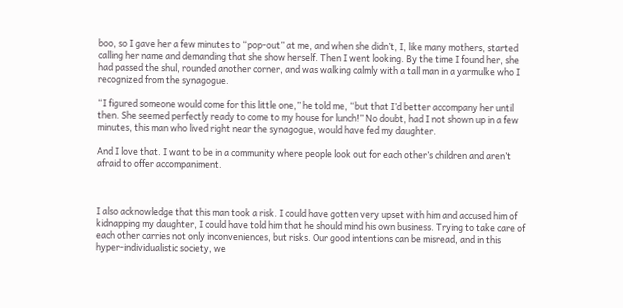boo, so I gave her a few minutes to “pop-out” at me, and when she didn’t, I, like many mothers, started calling her name and demanding that she show herself. Then I went looking. By the time I found her, she had passed the shul, rounded another corner, and was walking calmly with a tall man in a yarmulke who I recognized from the synagogue.

“I figured someone would come for this little one,” he told me, “but that I’d better accompany her until then. She seemed perfectly ready to come to my house for lunch!” No doubt, had I not shown up in a few minutes, this man who lived right near the synagogue, would have fed my daughter.

And I love that. I want to be in a community where people look out for each other’s children and aren’t afraid to offer accompaniment.



I also acknowledge that this man took a risk. I could have gotten very upset with him and accused him of kidnapping my daughter, I could have told him that he should mind his own business. Trying to take care of each other carries not only inconveniences, but risks. Our good intentions can be misread, and in this hyper-individualistic society, we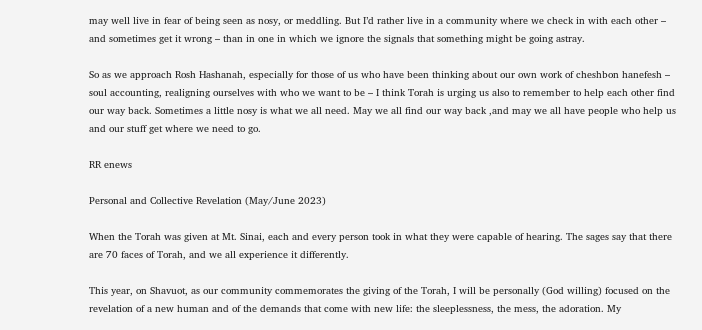may well live in fear of being seen as nosy, or meddling. But I’d rather live in a community where we check in with each other – and sometimes get it wrong – than in one in which we ignore the signals that something might be going astray.

So as we approach Rosh Hashanah, especially for those of us who have been thinking about our own work of cheshbon hanefesh – soul accounting, realigning ourselves with who we want to be – I think Torah is urging us also to remember to help each other find our way back. Sometimes a little nosy is what we all need. May we all find our way back ,and may we all have people who help us and our stuff get where we need to go.

RR enews

Personal and Collective Revelation (May/June 2023)

When the Torah was given at Mt. Sinai, each and every person took in what they were capable of hearing. The sages say that there are 70 faces of Torah, and we all experience it differently.

This year, on Shavuot, as our community commemorates the giving of the Torah, I will be personally (God willing) focused on the revelation of a new human and of the demands that come with new life: the sleeplessness, the mess, the adoration. My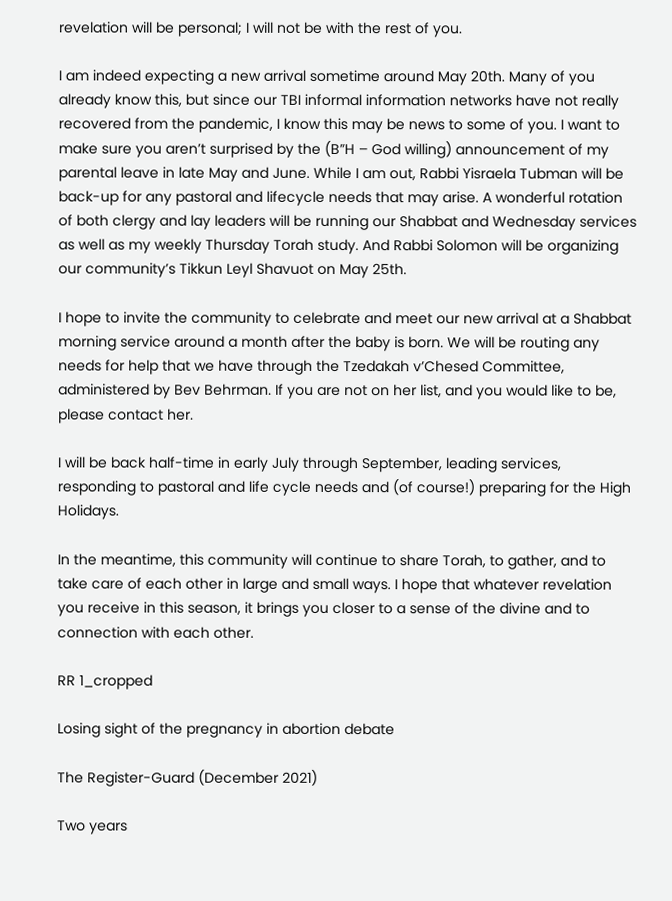revelation will be personal; I will not be with the rest of you.

I am indeed expecting a new arrival sometime around May 20th. Many of you already know this, but since our TBI informal information networks have not really recovered from the pandemic, I know this may be news to some of you. I want to make sure you aren’t surprised by the (B”H – God willing) announcement of my parental leave in late May and June. While I am out, Rabbi Yisraela Tubman will be back-up for any pastoral and lifecycle needs that may arise. A wonderful rotation of both clergy and lay leaders will be running our Shabbat and Wednesday services as well as my weekly Thursday Torah study. And Rabbi Solomon will be organizing our community’s Tikkun Leyl Shavuot on May 25th.

I hope to invite the community to celebrate and meet our new arrival at a Shabbat morning service around a month after the baby is born. We will be routing any needs for help that we have through the Tzedakah v’Chesed Committee, administered by Bev Behrman. If you are not on her list, and you would like to be, please contact her.

I will be back half-time in early July through September, leading services, responding to pastoral and life cycle needs and (of course!) preparing for the High Holidays.

In the meantime, this community will continue to share Torah, to gather, and to take care of each other in large and small ways. I hope that whatever revelation you receive in this season, it brings you closer to a sense of the divine and to connection with each other.

RR 1_cropped

Losing sight of the pregnancy in abortion debate

The Register-Guard (December 2021)

Two years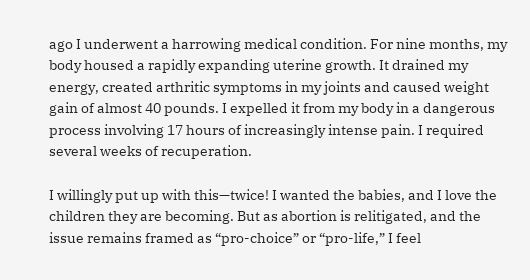ago I underwent a harrowing medical condition. For nine months, my body housed a rapidly expanding uterine growth. It drained my energy, created arthritic symptoms in my joints and caused weight gain of almost 40 pounds. I expelled it from my body in a dangerous process involving 17 hours of increasingly intense pain. I required several weeks of recuperation.

I willingly put up with this—twice! I wanted the babies, and I love the children they are becoming. But as abortion is relitigated, and the issue remains framed as “pro-choice” or “pro-life,” I feel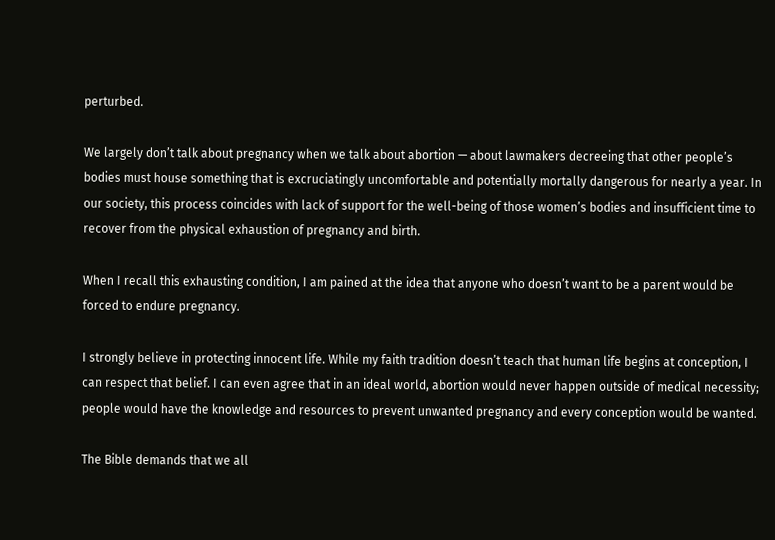perturbed.

We largely don’t talk about pregnancy when we talk about abortion — about lawmakers decreeing that other people’s bodies must house something that is excruciatingly uncomfortable and potentially mortally dangerous for nearly a year. In our society, this process coincides with lack of support for the well-being of those women’s bodies and insufficient time to recover from the physical exhaustion of pregnancy and birth.

When I recall this exhausting condition, I am pained at the idea that anyone who doesn’t want to be a parent would be forced to endure pregnancy.

I strongly believe in protecting innocent life. While my faith tradition doesn’t teach that human life begins at conception, I can respect that belief. I can even agree that in an ideal world, abortion would never happen outside of medical necessity; people would have the knowledge and resources to prevent unwanted pregnancy and every conception would be wanted.

The Bible demands that we all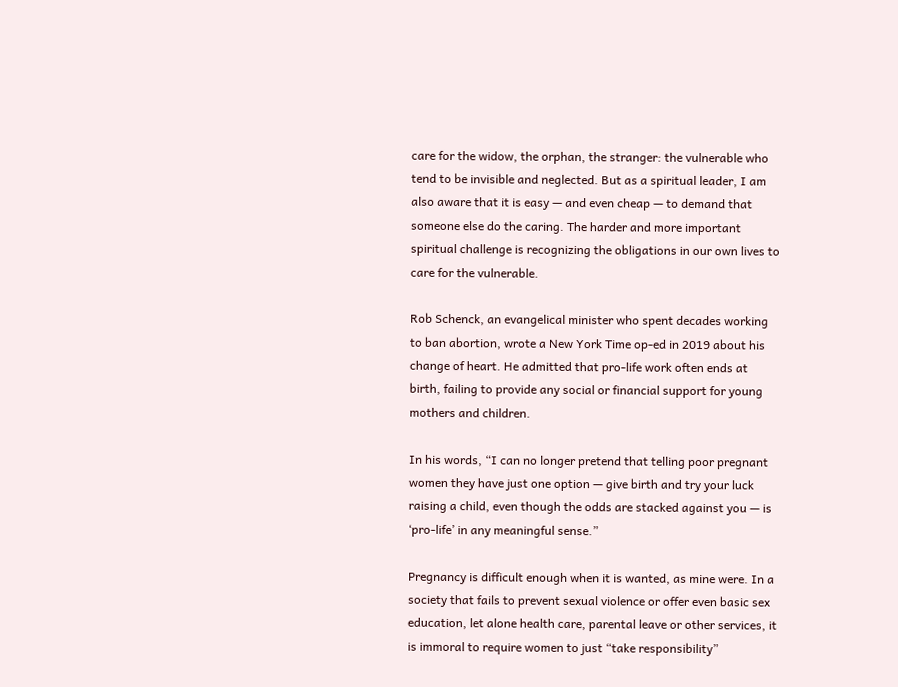care for the widow, the orphan, the stranger: the vulnerable who tend to be invisible and neglected. But as a spiritual leader, I am also aware that it is easy — and even cheap — to demand that someone else do the caring. The harder and more important spiritual challenge is recognizing the obligations in our own lives to care for the vulnerable.

Rob Schenck, an evangelical minister who spent decades working to ban abortion, wrote a New York Time op-ed in 2019 about his change of heart. He admitted that pro-life work often ends at birth, failing to provide any social or financial support for young mothers and children.

In his words, “I can no longer pretend that telling poor pregnant women they have just one option — give birth and try your luck raising a child, even though the odds are stacked against you — is ‘pro-life’ in any meaningful sense.”

Pregnancy is difficult enough when it is wanted, as mine were. In a society that fails to prevent sexual violence or offer even basic sex education, let alone health care, parental leave or other services, it is immoral to require women to just “take responsibility”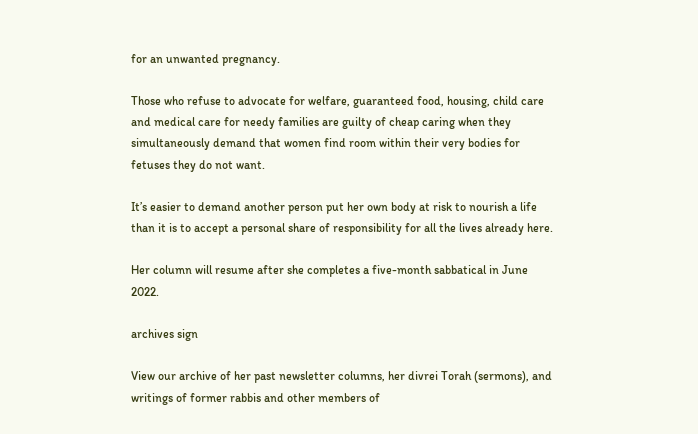for an unwanted pregnancy.

Those who refuse to advocate for welfare, guaranteed food, housing, child care and medical care for needy families are guilty of cheap caring when they simultaneously demand that women find room within their very bodies for fetuses they do not want.

It’s easier to demand another person put her own body at risk to nourish a life than it is to accept a personal share of responsibility for all the lives already here.

Her column will resume after she completes a five-month sabbatical in June 2022.

archives sign

View our archive of her past newsletter columns, her divrei Torah (sermons), and writings of former rabbis and other members of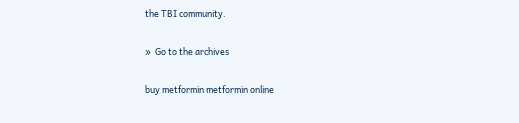the TBI community.

»  Go to the archives

buy metformin metformin online